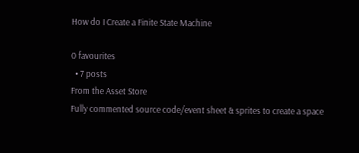How do I Create a Finite State Machine

0 favourites
  • 7 posts
From the Asset Store
Fully commented source code/event sheet & sprites to create a space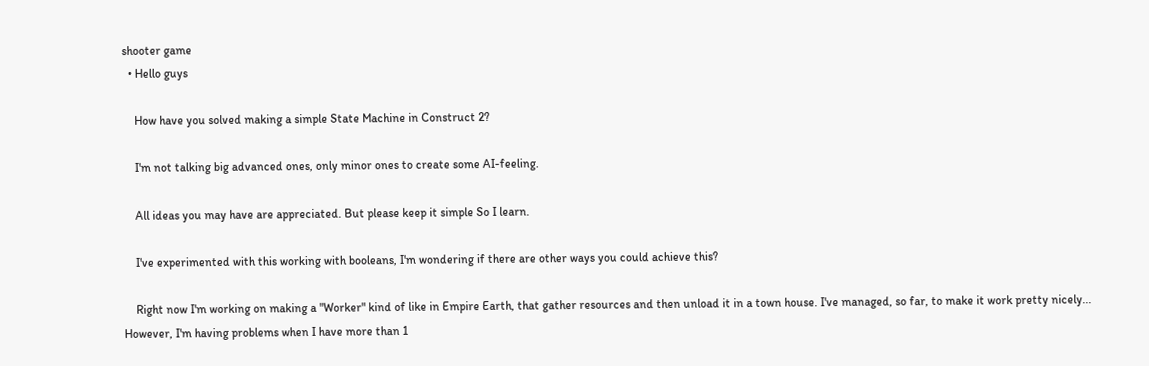shooter game
  • Hello guys

    How have you solved making a simple State Machine in Construct 2?

    I'm not talking big advanced ones, only minor ones to create some AI-feeling.

    All ideas you may have are appreciated. But please keep it simple So I learn.

    I've experimented with this working with booleans, I'm wondering if there are other ways you could achieve this?

    Right now I'm working on making a "Worker" kind of like in Empire Earth, that gather resources and then unload it in a town house. I've managed, so far, to make it work pretty nicely... However, I'm having problems when I have more than 1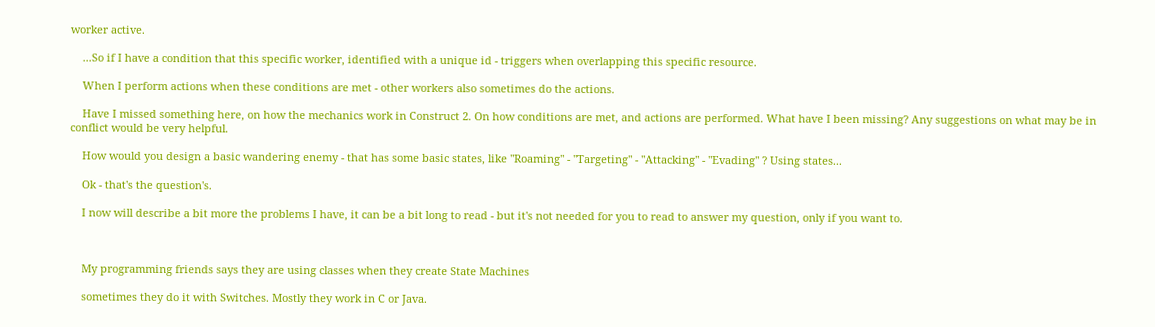worker active.

    ...So if I have a condition that this specific worker, identified with a unique id - triggers when overlapping this specific resource.

    When I perform actions when these conditions are met - other workers also sometimes do the actions.

    Have I missed something here, on how the mechanics work in Construct 2. On how conditions are met, and actions are performed. What have I been missing? Any suggestions on what may be in conflict would be very helpful.

    How would you design a basic wandering enemy - that has some basic states, like "Roaming" - "Targeting" - "Attacking" - "Evading" ? Using states...

    Ok - that's the question's.

    I now will describe a bit more the problems I have, it can be a bit long to read - but it's not needed for you to read to answer my question, only if you want to.



    My programming friends says they are using classes when they create State Machines

    sometimes they do it with Switches. Mostly they work in C or Java.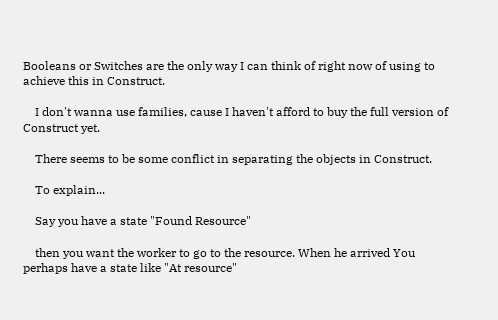Booleans or Switches are the only way I can think of right now of using to achieve this in Construct.

    I don't wanna use families, cause I haven't afford to buy the full version of Construct yet.

    There seems to be some conflict in separating the objects in Construct.

    To explain...

    Say you have a state "Found Resource"

    then you want the worker to go to the resource. When he arrived You perhaps have a state like "At resource"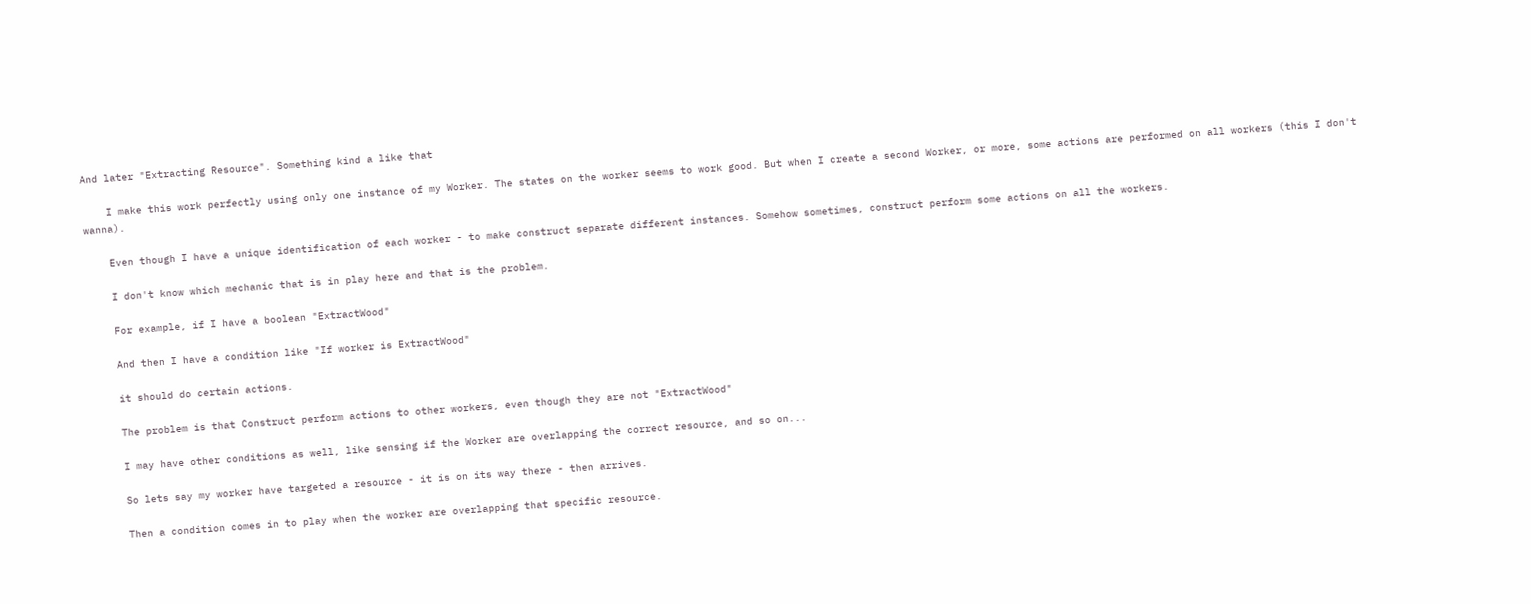And later "Extracting Resource". Something kind a like that

    I make this work perfectly using only one instance of my Worker. The states on the worker seems to work good. But when I create a second Worker, or more, some actions are performed on all workers (this I don't wanna).

    Even though I have a unique identification of each worker - to make construct separate different instances. Somehow sometimes, construct perform some actions on all the workers.

    I don't know which mechanic that is in play here and that is the problem.

    For example, if I have a boolean "ExtractWood"

    And then I have a condition like "If worker is ExtractWood"

    it should do certain actions.

    The problem is that Construct perform actions to other workers, even though they are not "ExtractWood"

    I may have other conditions as well, like sensing if the Worker are overlapping the correct resource, and so on...

    So lets say my worker have targeted a resource - it is on its way there - then arrives.

    Then a condition comes in to play when the worker are overlapping that specific resource.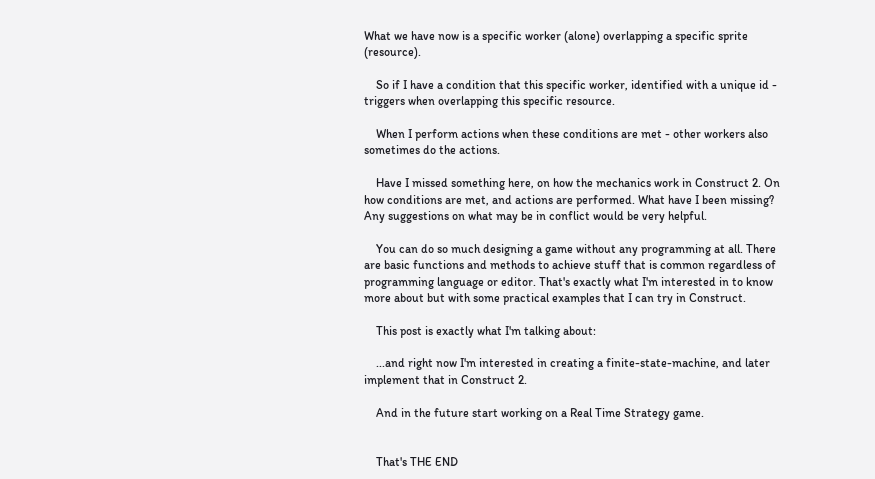What we have now is a specific worker (alone) overlapping a specific sprite (resource).

    So if I have a condition that this specific worker, identified with a unique id - triggers when overlapping this specific resource.

    When I perform actions when these conditions are met - other workers also sometimes do the actions.

    Have I missed something here, on how the mechanics work in Construct 2. On how conditions are met, and actions are performed. What have I been missing? Any suggestions on what may be in conflict would be very helpful.

    You can do so much designing a game without any programming at all. There are basic functions and methods to achieve stuff that is common regardless of programming language or editor. That's exactly what I'm interested in to know more about but with some practical examples that I can try in Construct.

    This post is exactly what I'm talking about:

    ...and right now I'm interested in creating a finite-state-machine, and later implement that in Construct 2.

    And in the future start working on a Real Time Strategy game.


    That's THE END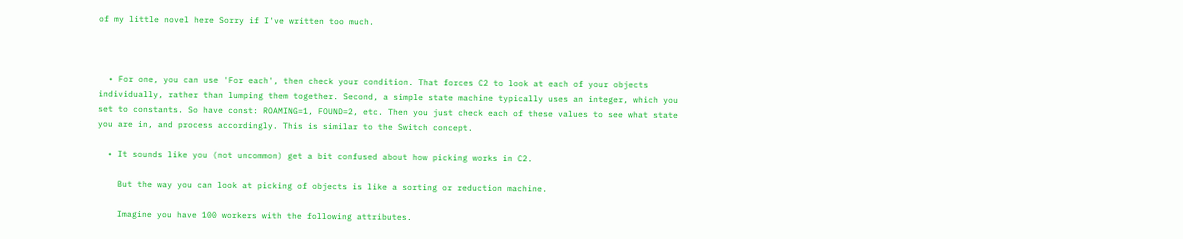of my little novel here Sorry if I've written too much.



  • For one, you can use 'For each', then check your condition. That forces C2 to look at each of your objects individually, rather than lumping them together. Second, a simple state machine typically uses an integer, which you set to constants. So have const: ROAMING=1, FOUND=2, etc. Then you just check each of these values to see what state you are in, and process accordingly. This is similar to the Switch concept.

  • It sounds like you (not uncommon) get a bit confused about how picking works in C2.

    But the way you can look at picking of objects is like a sorting or reduction machine.

    Imagine you have 100 workers with the following attributes.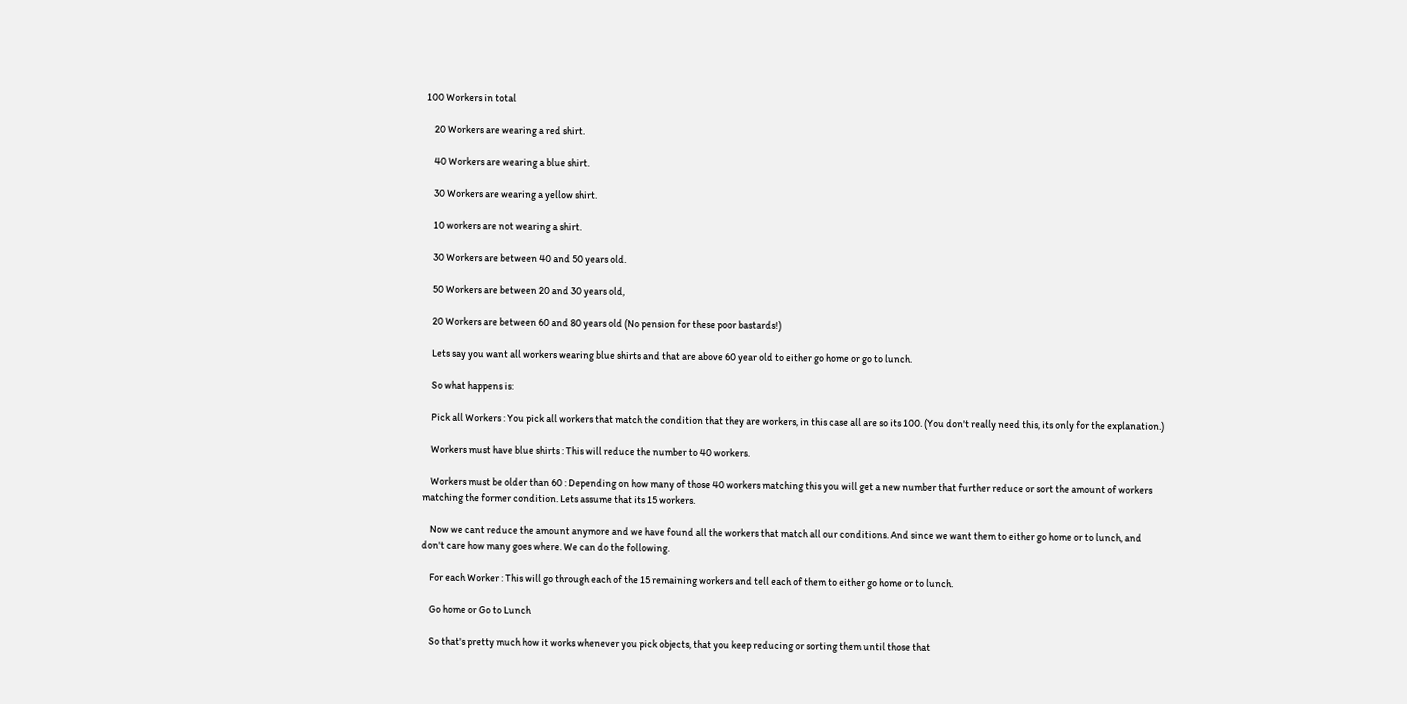100 Workers in total

    20 Workers are wearing a red shirt.

    40 Workers are wearing a blue shirt.

    30 Workers are wearing a yellow shirt.

    10 workers are not wearing a shirt.

    30 Workers are between 40 and 50 years old.

    50 Workers are between 20 and 30 years old,

    20 Workers are between 60 and 80 years old (No pension for these poor bastards!)

    Lets say you want all workers wearing blue shirts and that are above 60 year old to either go home or go to lunch.

    So what happens is:

    Pick all Workers : You pick all workers that match the condition that they are workers, in this case all are so its 100. (You don't really need this, its only for the explanation.)

    Workers must have blue shirts : This will reduce the number to 40 workers.

    Workers must be older than 60 : Depending on how many of those 40 workers matching this you will get a new number that further reduce or sort the amount of workers matching the former condition. Lets assume that its 15 workers.

    Now we cant reduce the amount anymore and we have found all the workers that match all our conditions. And since we want them to either go home or to lunch, and don't care how many goes where. We can do the following.

    For each Worker : This will go through each of the 15 remaining workers and tell each of them to either go home or to lunch.

    Go home or Go to Lunch

    So that's pretty much how it works whenever you pick objects, that you keep reducing or sorting them until those that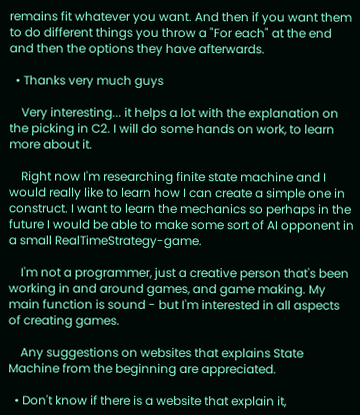remains fit whatever you want. And then if you want them to do different things you throw a "For each" at the end and then the options they have afterwards.

  • Thanks very much guys

    Very interesting... it helps a lot with the explanation on the picking in C2. I will do some hands on work, to learn more about it.

    Right now I'm researching finite state machine and I would really like to learn how I can create a simple one in construct. I want to learn the mechanics so perhaps in the future I would be able to make some sort of AI opponent in a small RealTimeStrategy-game.

    I'm not a programmer, just a creative person that's been working in and around games, and game making. My main function is sound - but I'm interested in all aspects of creating games.

    Any suggestions on websites that explains State Machine from the beginning are appreciated.

  • Don't know if there is a website that explain it,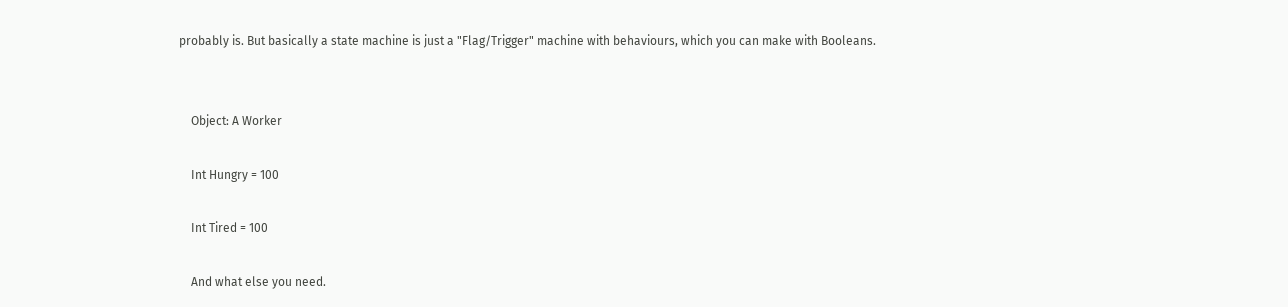probably is. But basically a state machine is just a "Flag/Trigger" machine with behaviours, which you can make with Booleans.


    Object: A Worker

    Int Hungry = 100

    Int Tired = 100

    And what else you need.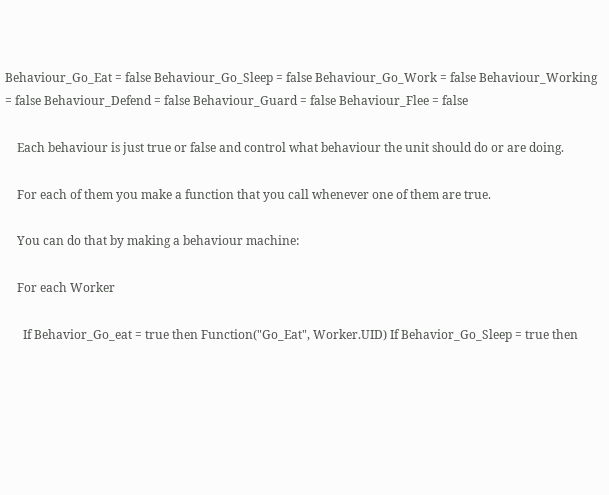Behaviour_Go_Eat = false Behaviour_Go_Sleep = false Behaviour_Go_Work = false Behaviour_Working = false Behaviour_Defend = false Behaviour_Guard = false Behaviour_Flee = false

    Each behaviour is just true or false and control what behaviour the unit should do or are doing.

    For each of them you make a function that you call whenever one of them are true.

    You can do that by making a behaviour machine:

    For each Worker

      If Behavior_Go_eat = true then Function("Go_Eat", Worker.UID) If Behavior_Go_Sleep = true then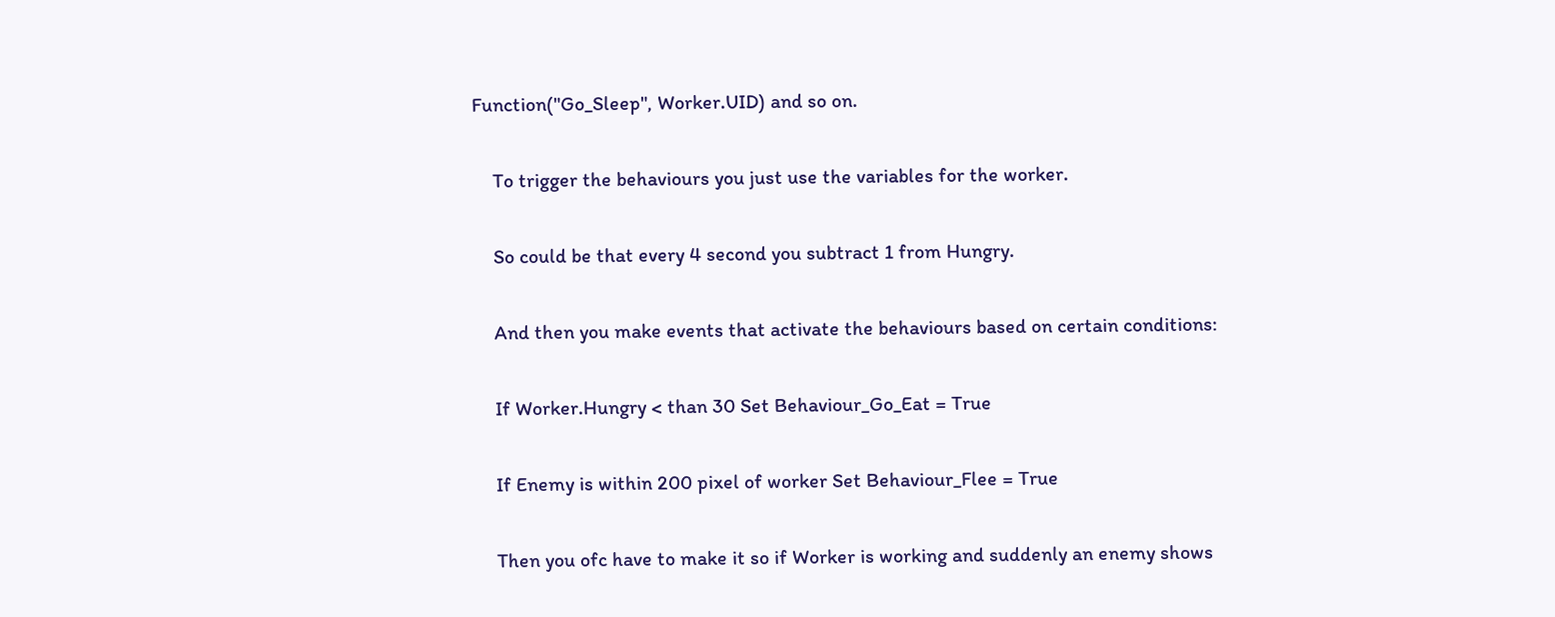Function("Go_Sleep", Worker.UID) and so on.

    To trigger the behaviours you just use the variables for the worker.

    So could be that every 4 second you subtract 1 from Hungry.

    And then you make events that activate the behaviours based on certain conditions:

    If Worker.Hungry < than 30 Set Behaviour_Go_Eat = True

    If Enemy is within 200 pixel of worker Set Behaviour_Flee = True

    Then you ofc have to make it so if Worker is working and suddenly an enemy shows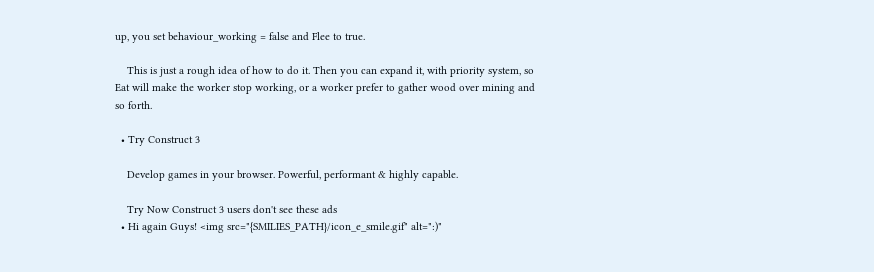up, you set behaviour_working = false and Flee to true.

    This is just a rough idea of how to do it. Then you can expand it, with priority system, so Eat will make the worker stop working, or a worker prefer to gather wood over mining and so forth.

  • Try Construct 3

    Develop games in your browser. Powerful, performant & highly capable.

    Try Now Construct 3 users don't see these ads
  • Hi again Guys! <img src="{SMILIES_PATH}/icon_e_smile.gif" alt=":)"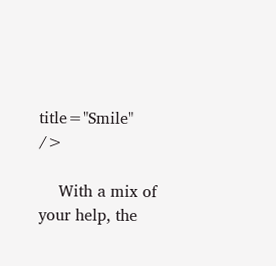title="Smile" />

    With a mix of your help, the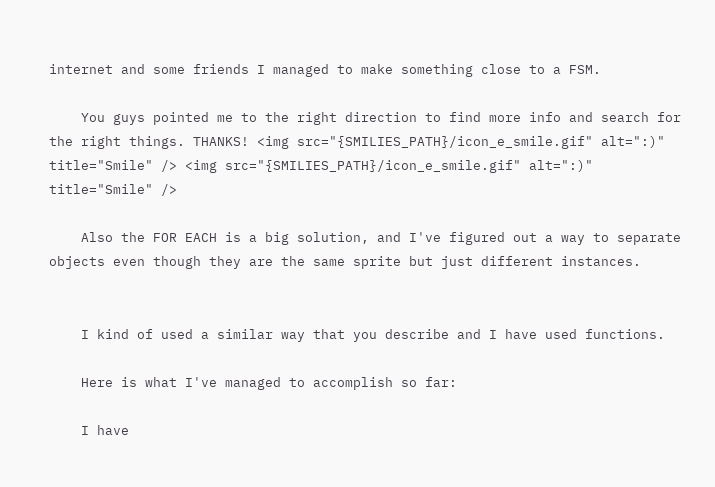internet and some friends I managed to make something close to a FSM.

    You guys pointed me to the right direction to find more info and search for the right things. THANKS! <img src="{SMILIES_PATH}/icon_e_smile.gif" alt=":)" title="Smile" /> <img src="{SMILIES_PATH}/icon_e_smile.gif" alt=":)" title="Smile" />

    Also the FOR EACH is a big solution, and I've figured out a way to separate objects even though they are the same sprite but just different instances.


    I kind of used a similar way that you describe and I have used functions.

    Here is what I've managed to accomplish so far:

    I have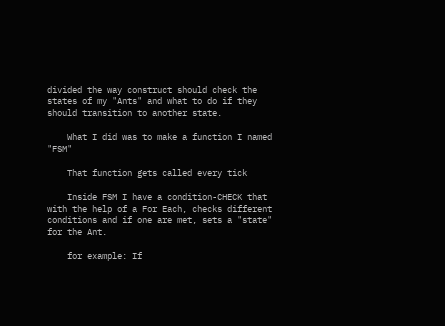divided the way construct should check the states of my "Ants" and what to do if they should transition to another state.

    What I did was to make a function I named "FSM"

    That function gets called every tick

    Inside FSM I have a condition-CHECK that with the help of a For Each, checks different conditions and if one are met, sets a "state" for the Ant.

    for example: If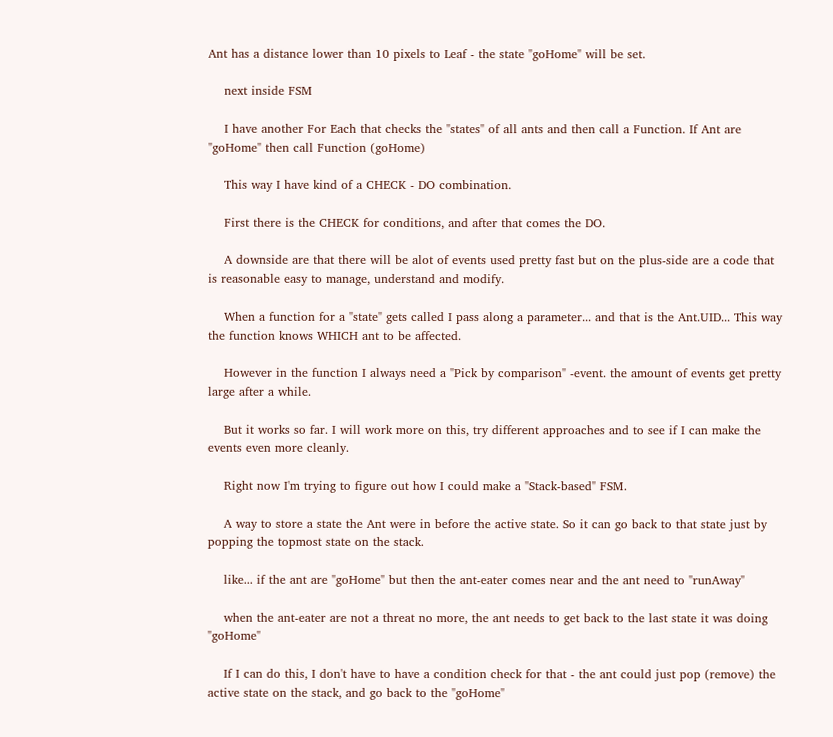Ant has a distance lower than 10 pixels to Leaf - the state "goHome" will be set.

    next inside FSM

    I have another For Each that checks the "states" of all ants and then call a Function. If Ant are "goHome" then call Function (goHome)

    This way I have kind of a CHECK - DO combination.

    First there is the CHECK for conditions, and after that comes the DO.

    A downside are that there will be alot of events used pretty fast but on the plus-side are a code that is reasonable easy to manage, understand and modify.

    When a function for a "state" gets called I pass along a parameter... and that is the Ant.UID... This way the function knows WHICH ant to be affected.

    However in the function I always need a "Pick by comparison" -event. the amount of events get pretty large after a while.

    But it works so far. I will work more on this, try different approaches and to see if I can make the events even more cleanly.

    Right now I'm trying to figure out how I could make a "Stack-based" FSM.

    A way to store a state the Ant were in before the active state. So it can go back to that state just by popping the topmost state on the stack.

    like... if the ant are "goHome" but then the ant-eater comes near and the ant need to "runAway"

    when the ant-eater are not a threat no more, the ant needs to get back to the last state it was doing "goHome"

    If I can do this, I don't have to have a condition check for that - the ant could just pop (remove) the active state on the stack, and go back to the "goHome"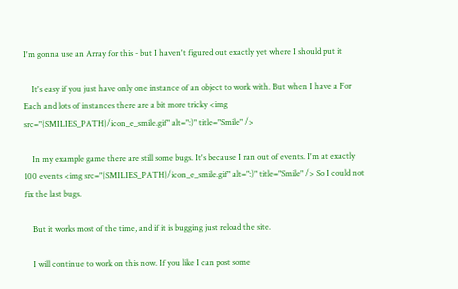I'm gonna use an Array for this - but I haven't figured out exactly yet where I should put it

    It's easy if you just have only one instance of an object to work with. But when I have a For Each and lots of instances there are a bit more tricky <img src="{SMILIES_PATH}/icon_e_smile.gif" alt=":)" title="Smile" />

    In my example game there are still some bugs. It's because I ran out of events. I'm at exactly 100 events <img src="{SMILIES_PATH}/icon_e_smile.gif" alt=":)" title="Smile" /> So I could not fix the last bugs.

    But it works most of the time, and if it is bugging just reload the site.

    I will continue to work on this now. If you like I can post some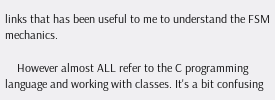links that has been useful to me to understand the FSM mechanics.

    However almost ALL refer to the C programming language and working with classes. It's a bit confusing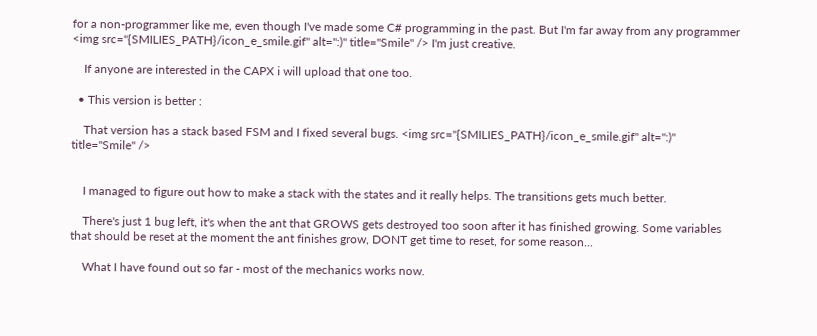for a non-programmer like me, even though I've made some C# programming in the past. But I'm far away from any programmer <img src="{SMILIES_PATH}/icon_e_smile.gif" alt=":)" title="Smile" /> I'm just creative.

    If anyone are interested in the CAPX i will upload that one too.

  • This version is better :

    That version has a stack based FSM and I fixed several bugs. <img src="{SMILIES_PATH}/icon_e_smile.gif" alt=":)" title="Smile" />


    I managed to figure out how to make a stack with the states and it really helps. The transitions gets much better.

    There's just 1 bug left, it's when the ant that GROWS gets destroyed too soon after it has finished growing. Some variables that should be reset at the moment the ant finishes grow, DONT get time to reset, for some reason...

    What I have found out so far - most of the mechanics works now.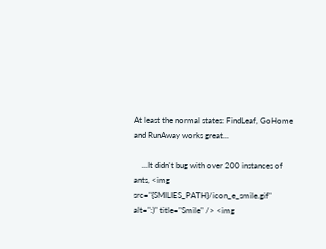At least the normal states: FindLeaf, GoHome and RunAway works great...

    ...It didn't bug with over 200 instances of ants, <img src="{SMILIES_PATH}/icon_e_smile.gif" alt=":)" title="Smile" /> <img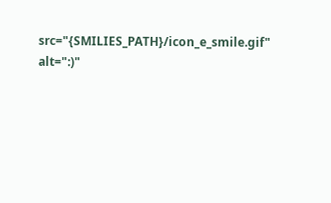src="{SMILIES_PATH}/icon_e_smile.gif" alt=":)"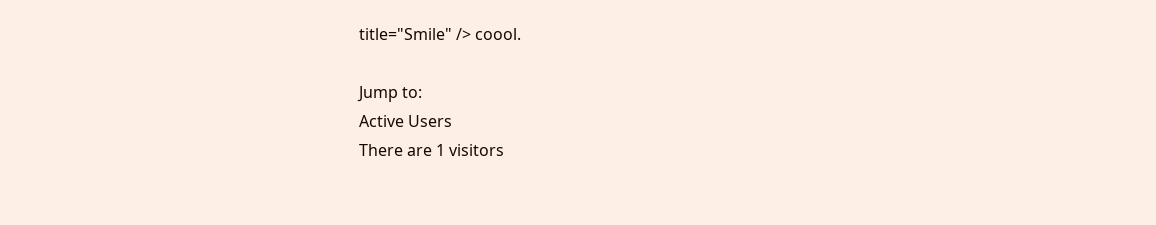title="Smile" /> coool.

Jump to:
Active Users
There are 1 visitors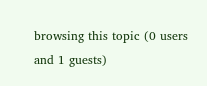browsing this topic (0 users and 1 guests)